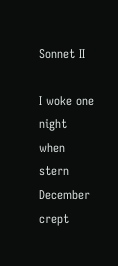Sonnet II

I woke one night when stern December crept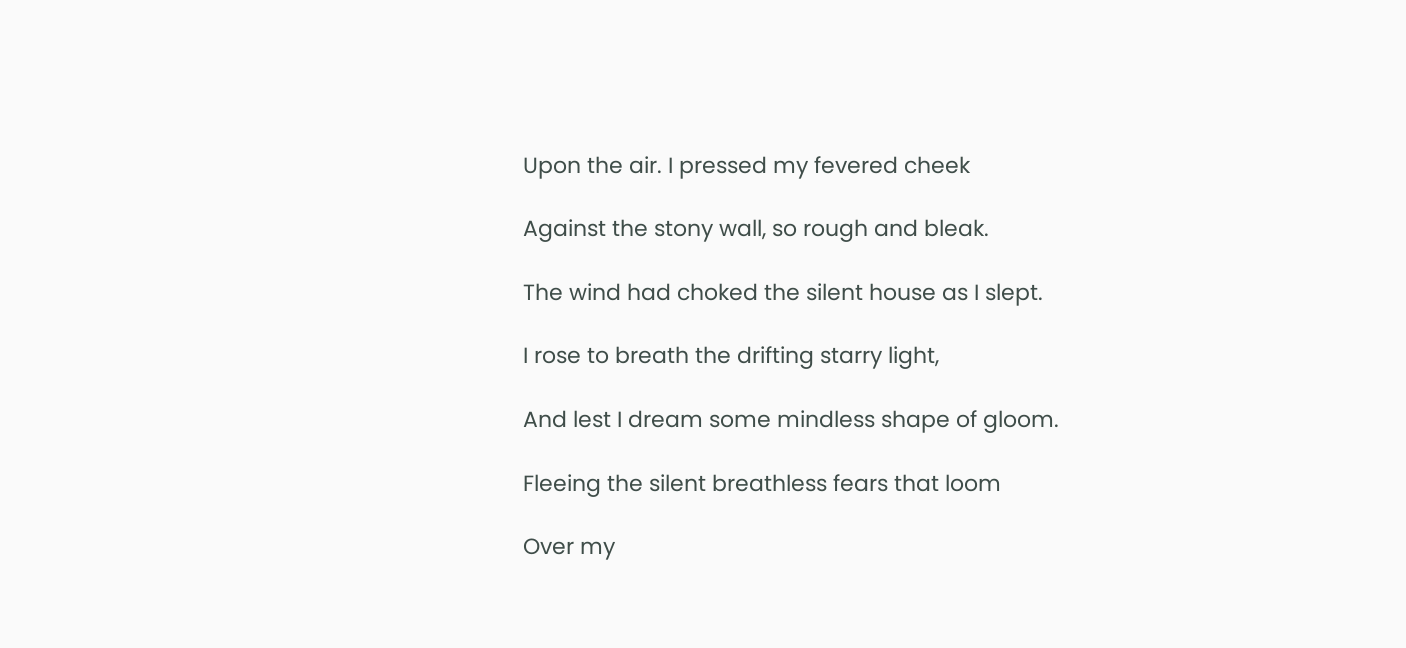Upon the air. I pressed my fevered cheek

Against the stony wall, so rough and bleak.

The wind had choked the silent house as I slept.

I rose to breath the drifting starry light,

And lest I dream some mindless shape of gloom.

Fleeing the silent breathless fears that loom

Over my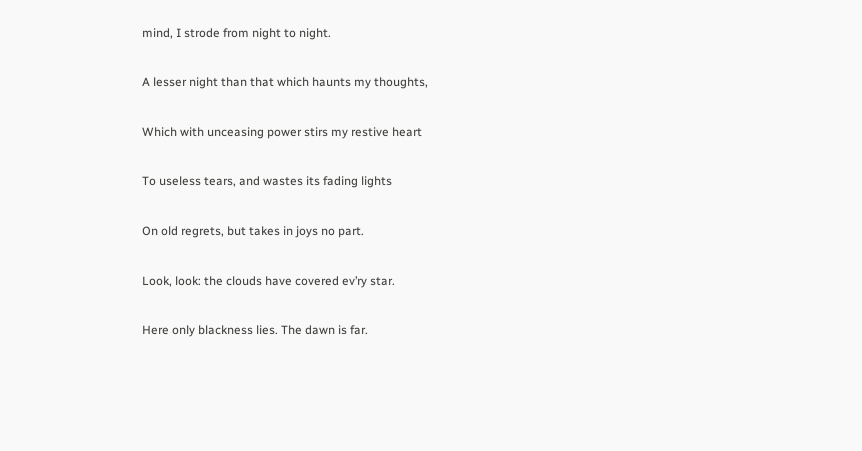mind, I strode from night to night.

A lesser night than that which haunts my thoughts,

Which with unceasing power stirs my restive heart

To useless tears, and wastes its fading lights

On old regrets, but takes in joys no part.

Look, look: the clouds have covered ev’ry star.

Here only blackness lies. The dawn is far.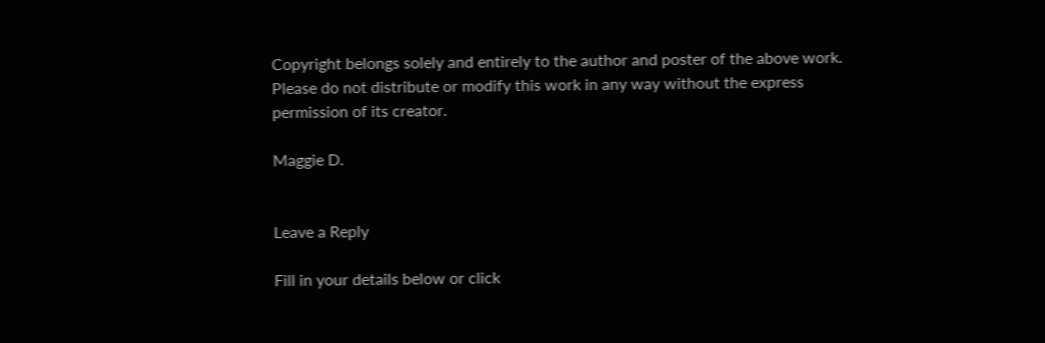Copyright belongs solely and entirely to the author and poster of the above work. Please do not distribute or modify this work in any way without the express permission of its creator.

Maggie D.


Leave a Reply

Fill in your details below or click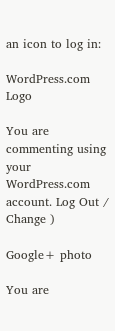an icon to log in:

WordPress.com Logo

You are commenting using your WordPress.com account. Log Out /  Change )

Google+ photo

You are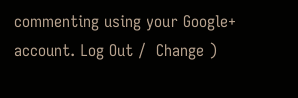commenting using your Google+ account. Log Out /  Change )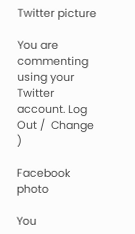Twitter picture

You are commenting using your Twitter account. Log Out /  Change )

Facebook photo

You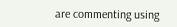are commenting using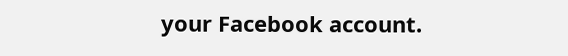your Facebook account.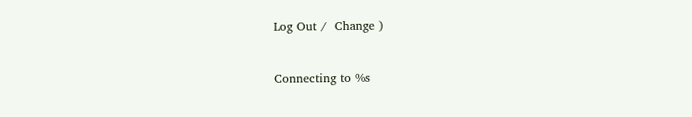Log Out /  Change )


Connecting to %s